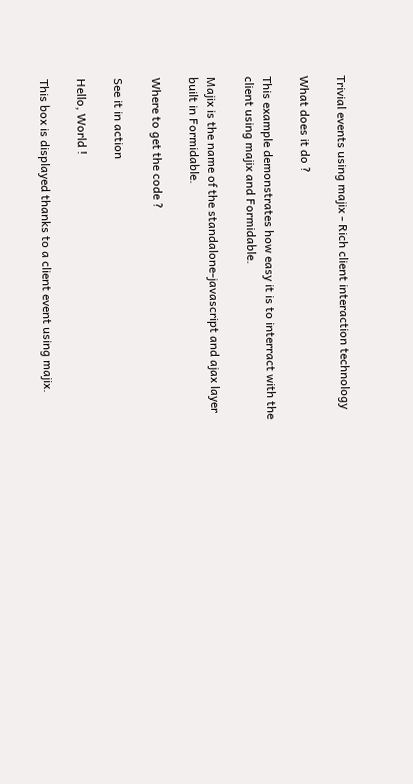Trivial events using majix - Rich client interaction technology

What does it do ?

This example demonstrates how easy it is to interract with the client using majix and Formidable.

Majix is the name of the standalone-javascript and ajax layer built in Formidable.

Where to get the code ?

See it in action

Hello, World !

This box is displayed thanks to a client event using majix.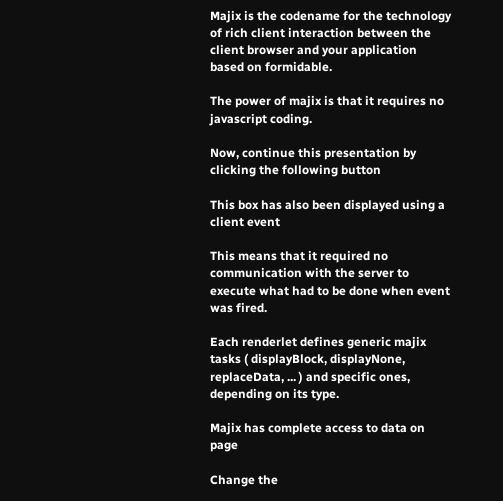Majix is the codename for the technology of rich client interaction between the client browser and your application based on formidable.

The power of majix is that it requires no javascript coding.

Now, continue this presentation by clicking the following button

This box has also been displayed using a client event

This means that it required no communication with the server to execute what had to be done when event was fired.

Each renderlet defines generic majix tasks ( displayBlock, displayNone, replaceData, ... ) and specific ones, depending on its type.

Majix has complete access to data on page

Change the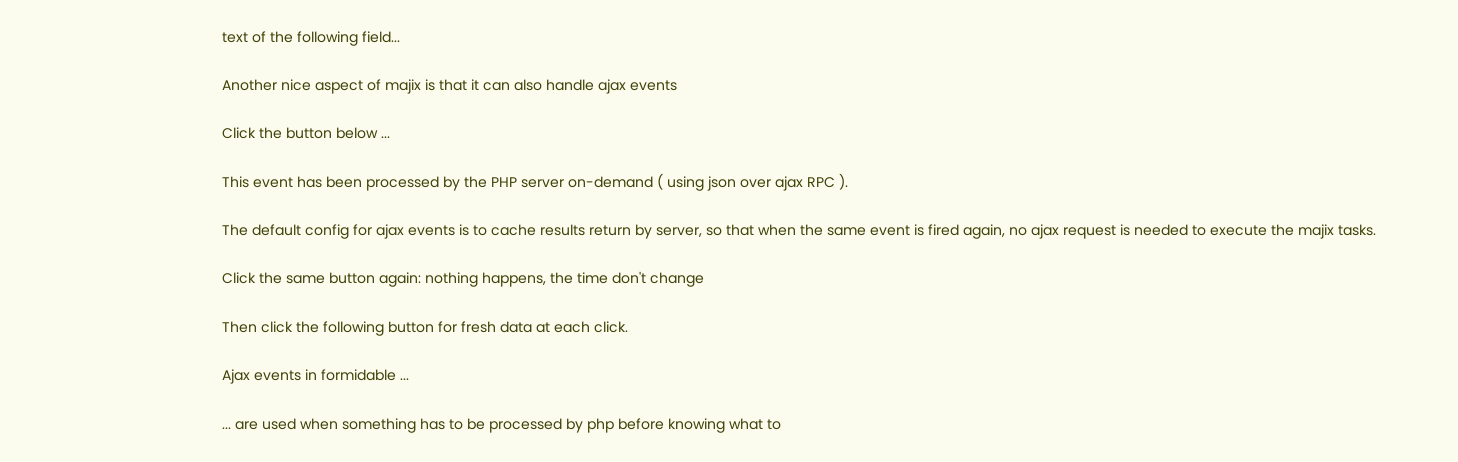text of the following field...

Another nice aspect of majix is that it can also handle ajax events

Click the button below ...

This event has been processed by the PHP server on-demand ( using json over ajax RPC ).

The default config for ajax events is to cache results return by server, so that when the same event is fired again, no ajax request is needed to execute the majix tasks.

Click the same button again: nothing happens, the time don't change

Then click the following button for fresh data at each click.

Ajax events in formidable ...

... are used when something has to be processed by php before knowing what to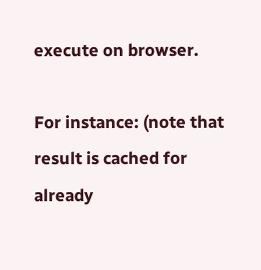execute on browser.

For instance: (note that result is cached for already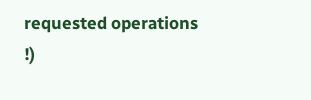requested operations !)